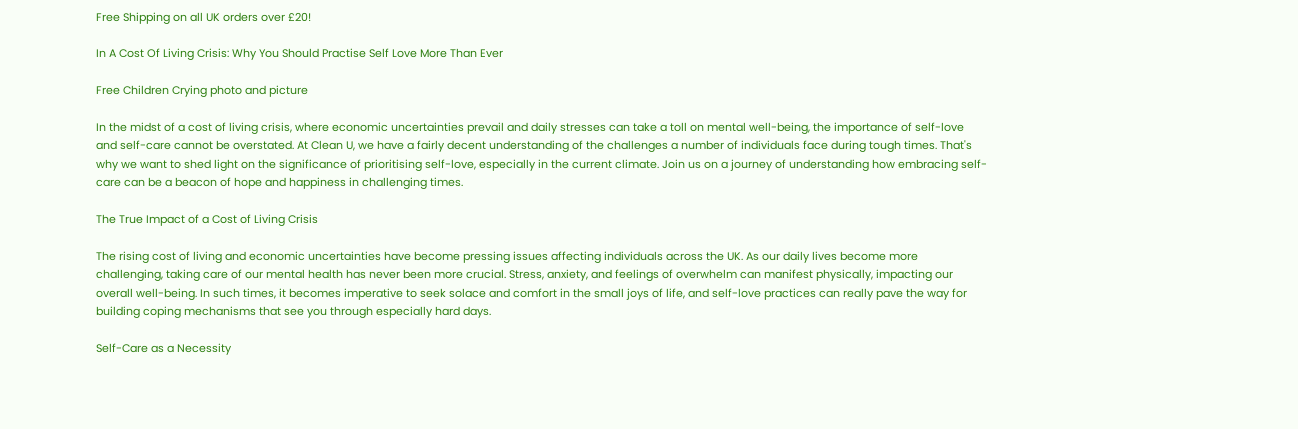Free Shipping on all UK orders over £20!

In A Cost Of Living Crisis: Why You Should Practise Self Love More Than Ever

Free Children Crying photo and picture

In the midst of a cost of living crisis, where economic uncertainties prevail and daily stresses can take a toll on mental well-being, the importance of self-love and self-care cannot be overstated. At Clean U, we have a fairly decent understanding of the challenges a number of individuals face during tough times. That's why we want to shed light on the significance of prioritising self-love, especially in the current climate. Join us on a journey of understanding how embracing self-care can be a beacon of hope and happiness in challenging times.

The True Impact of a Cost of Living Crisis

The rising cost of living and economic uncertainties have become pressing issues affecting individuals across the UK. As our daily lives become more challenging, taking care of our mental health has never been more crucial. Stress, anxiety, and feelings of overwhelm can manifest physically, impacting our overall well-being. In such times, it becomes imperative to seek solace and comfort in the small joys of life, and self-love practices can really pave the way for building coping mechanisms that see you through especially hard days.

Self-Care as a Necessity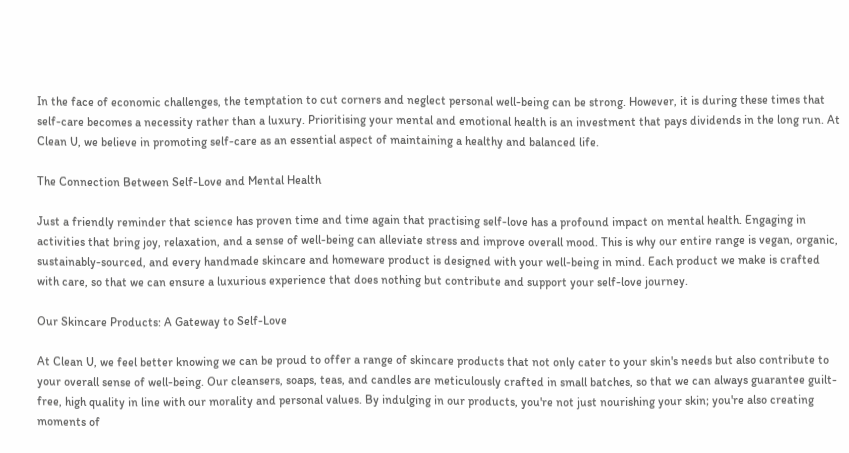In the face of economic challenges, the temptation to cut corners and neglect personal well-being can be strong. However, it is during these times that self-care becomes a necessity rather than a luxury. Prioritising your mental and emotional health is an investment that pays dividends in the long run. At Clean U, we believe in promoting self-care as an essential aspect of maintaining a healthy and balanced life.

The Connection Between Self-Love and Mental Health

Just a friendly reminder that science has proven time and time again that practising self-love has a profound impact on mental health. Engaging in activities that bring joy, relaxation, and a sense of well-being can alleviate stress and improve overall mood. This is why our entire range is vegan, organic, sustainably-sourced, and every handmade skincare and homeware product is designed with your well-being in mind. Each product we make is crafted with care, so that we can ensure a luxurious experience that does nothing but contribute and support your self-love journey.

Our Skincare Products: A Gateway to Self-Love

At Clean U, we feel better knowing we can be proud to offer a range of skincare products that not only cater to your skin's needs but also contribute to your overall sense of well-being. Our cleansers, soaps, teas, and candles are meticulously crafted in small batches, so that we can always guarantee guilt-free, high quality in line with our morality and personal values. By indulging in our products, you're not just nourishing your skin; you're also creating moments of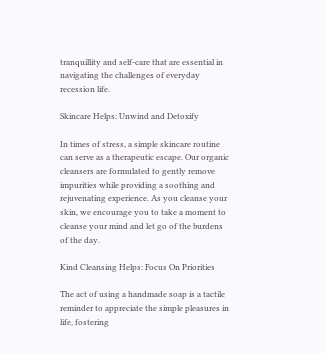tranquillity and self-care that are essential in navigating the challenges of everyday recession life.

Skincare Helps: Unwind and Detoxify

In times of stress, a simple skincare routine can serve as a therapeutic escape. Our organic cleansers are formulated to gently remove impurities while providing a soothing and rejuvenating experience. As you cleanse your skin, we encourage you to take a moment to cleanse your mind and let go of the burdens of the day.

Kind Cleansing Helps: Focus On Priorities

The act of using a handmade soap is a tactile reminder to appreciate the simple pleasures in life, fostering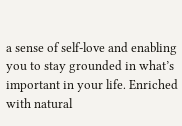a sense of self-love and enabling you to stay grounded in what’s important in your life. Enriched with natural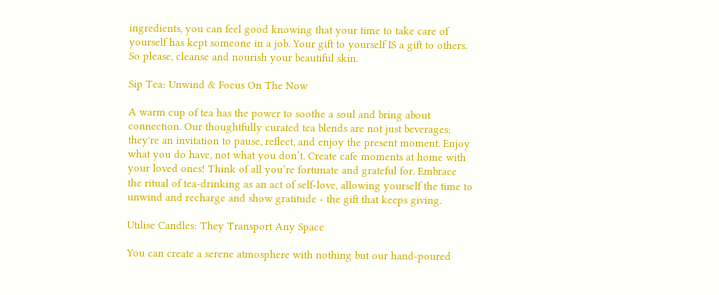ingredients, you can feel good knowing that your time to take care of yourself has kept someone in a job. Your gift to yourself IS a gift to others. So please, cleanse and nourish your beautiful skin.

Sip Tea: Unwind & Focus On The Now

A warm cup of tea has the power to soothe a soul and bring about connection. Our thoughtfully curated tea blends are not just beverages; they're an invitation to pause, reflect, and enjoy the present moment. Enjoy what you do have, not what you don’t. Create cafe moments at home with your loved ones! Think of all you’re fortunate and grateful for. Embrace the ritual of tea-drinking as an act of self-love, allowing yourself the time to unwind and recharge and show gratitude - the gift that keeps giving.

Utilise Candles: They Transport Any Space

You can create a serene atmosphere with nothing but our hand-poured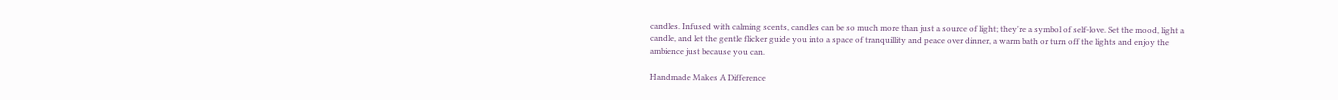candles. Infused with calming scents, candles can be so much more than just a source of light; they're a symbol of self-love. Set the mood, light a candle, and let the gentle flicker guide you into a space of tranquillity and peace over dinner, a warm bath or turn off the lights and enjoy the ambience just because you can.

Handmade Makes A Difference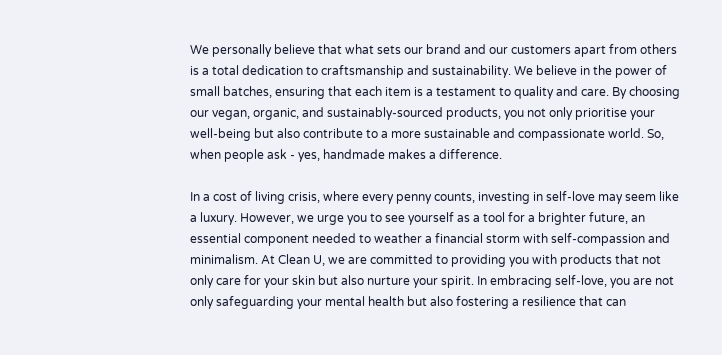We personally believe that what sets our brand and our customers apart from others is a total dedication to craftsmanship and sustainability. We believe in the power of small batches, ensuring that each item is a testament to quality and care. By choosing our vegan, organic, and sustainably-sourced products, you not only prioritise your well-being but also contribute to a more sustainable and compassionate world. So, when people ask - yes, handmade makes a difference.

In a cost of living crisis, where every penny counts, investing in self-love may seem like a luxury. However, we urge you to see yourself as a tool for a brighter future, an essential component needed to weather a financial storm with self-compassion and minimalism. At Clean U, we are committed to providing you with products that not only care for your skin but also nurture your spirit. In embracing self-love, you are not only safeguarding your mental health but also fostering a resilience that can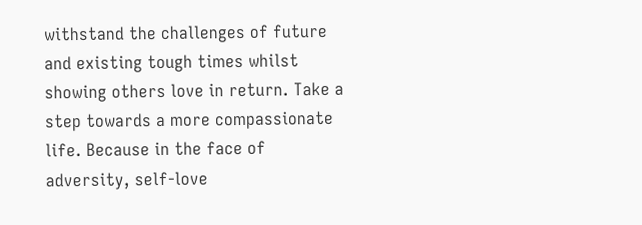withstand the challenges of future and existing tough times whilst showing others love in return. Take a step towards a more compassionate life. Because in the face of adversity, self-love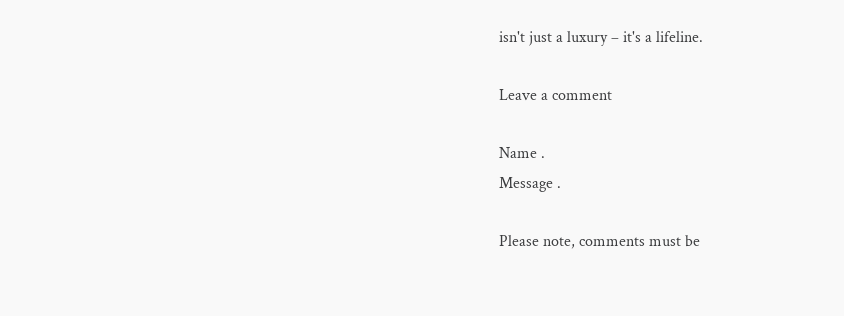isn't just a luxury – it's a lifeline.

Leave a comment

Name .
Message .

Please note, comments must be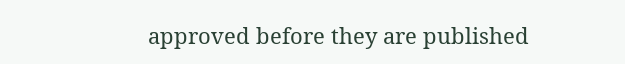approved before they are published